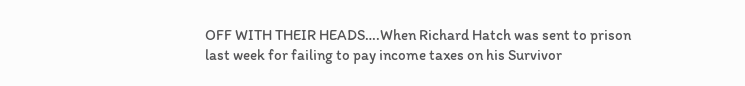OFF WITH THEIR HEADS….When Richard Hatch was sent to prison last week for failing to pay income taxes on his Survivor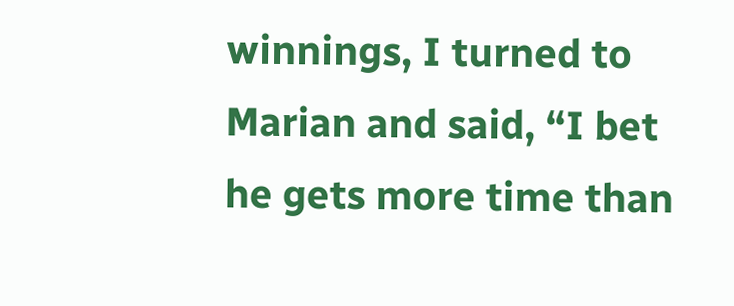winnings, I turned to Marian and said, “I bet he gets more time than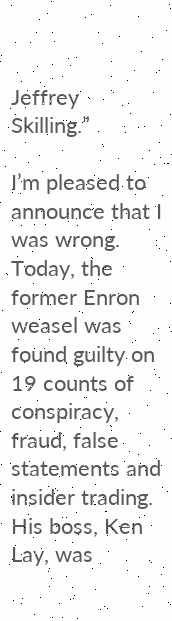Jeffrey Skilling.”

I’m pleased to announce that I was wrong. Today, the former Enron weasel was found guilty on 19 counts of conspiracy, fraud, false statements and insider trading. His boss, Ken Lay, was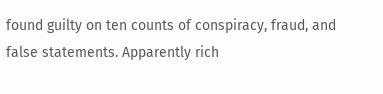found guilty on ten counts of conspiracy, fraud, and false statements. Apparently rich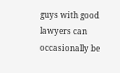guys with good lawyers can occasionally be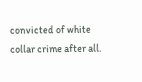convicted of white collar crime after all.